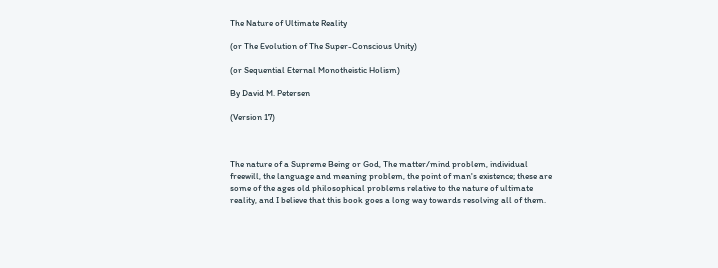The Nature of Ultimate Reality

(or The Evolution of The Super-Conscious Unity)

(or Sequential Eternal Monotheistic Holism)

By David M. Petersen

(Version 17)



The nature of a Supreme Being or God, The matter/mind problem, individual freewill, the language and meaning problem, the point of man's existence; these are some of the ages old philosophical problems relative to the nature of ultimate reality, and I believe that this book goes a long way towards resolving all of them.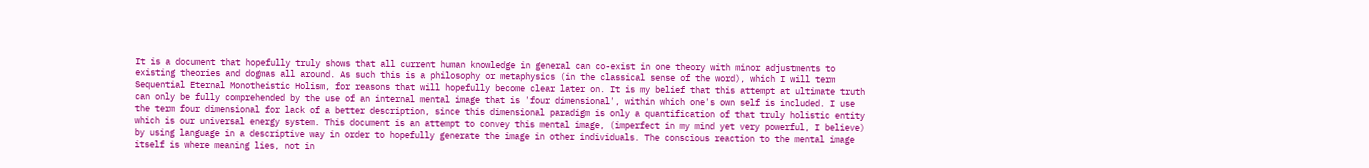It is a document that hopefully truly shows that all current human knowledge in general can co-exist in one theory with minor adjustments to existing theories and dogmas all around. As such this is a philosophy or metaphysics (in the classical sense of the word), which I will term Sequential Eternal Monotheistic Holism, for reasons that will hopefully become clear later on. It is my belief that this attempt at ultimate truth can only be fully comprehended by the use of an internal mental image that is 'four dimensional', within which one's own self is included. I use the term four dimensional for lack of a better description, since this dimensional paradigm is only a quantification of that truly holistic entity which is our universal energy system. This document is an attempt to convey this mental image, (imperfect in my mind yet very powerful, I believe) by using language in a descriptive way in order to hopefully generate the image in other individuals. The conscious reaction to the mental image itself is where meaning lies, not in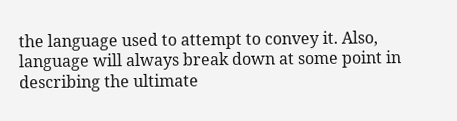the language used to attempt to convey it. Also, language will always break down at some point in describing the ultimate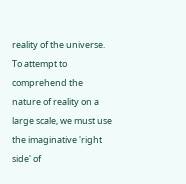reality of the universe. To attempt to comprehend the nature of reality on a large scale, we must use the imaginative 'right side' of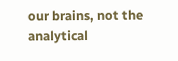our brains, not the analytical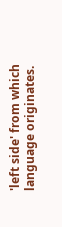'left side' from which language originates.